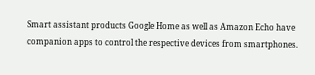Smart assistant products Google Home as well as Amazon Echo have companion apps to control the respective devices from smartphones.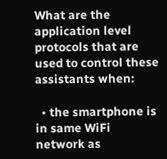What are the application level protocols that are used to control these assistants when:

  • the smartphone is in same WiFi network as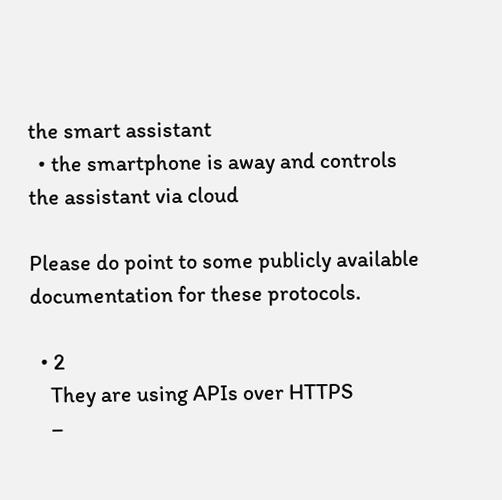the smart assistant
  • the smartphone is away and controls the assistant via cloud

Please do point to some publicly available documentation for these protocols.

  • 2
    They are using APIs over HTTPS
    –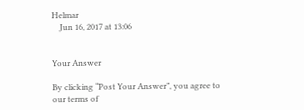Helmar
    Jun 16, 2017 at 13:06


Your Answer

By clicking “Post Your Answer”, you agree to our terms of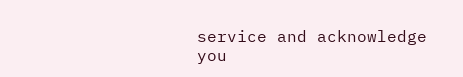service and acknowledge you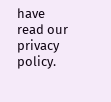have read our privacy policy.